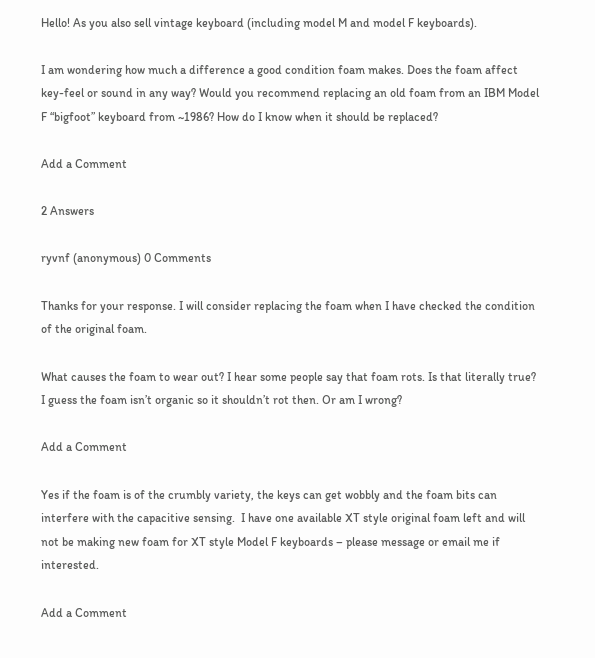Hello! As you also sell vintage keyboard (including model M and model F keyboards).

I am wondering how much a difference a good condition foam makes. Does the foam affect key-feel or sound in any way? Would you recommend replacing an old foam from an IBM Model F “bigfoot” keyboard from ~1986? How do I know when it should be replaced?

Add a Comment

2 Answers

ryvnf (anonymous) 0 Comments

Thanks for your response. I will consider replacing the foam when I have checked the condition of the original foam.

What causes the foam to wear out? I hear some people say that foam rots. Is that literally true? I guess the foam isn’t organic so it shouldn’t rot then. Or am I wrong?

Add a Comment

Yes if the foam is of the crumbly variety, the keys can get wobbly and the foam bits can interfere with the capacitive sensing.  I have one available XT style original foam left and will not be making new foam for XT style Model F keyboards – please message or email me if interested.

Add a Comment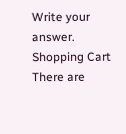Write your answer.
Shopping Cart
There are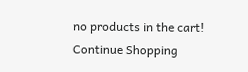no products in the cart!
Continue Shopping